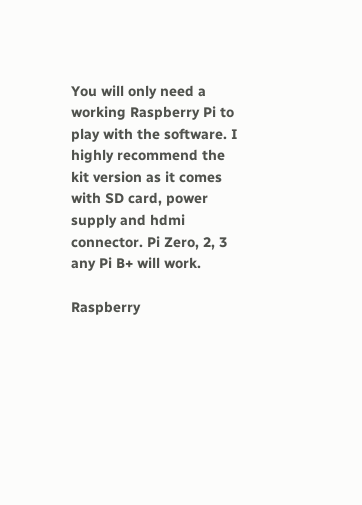You will only need a working Raspberry Pi to play with the software. I highly recommend the kit version as it comes with SD card, power supply and hdmi connector. Pi Zero, 2, 3 any Pi B+ will work.

Raspberry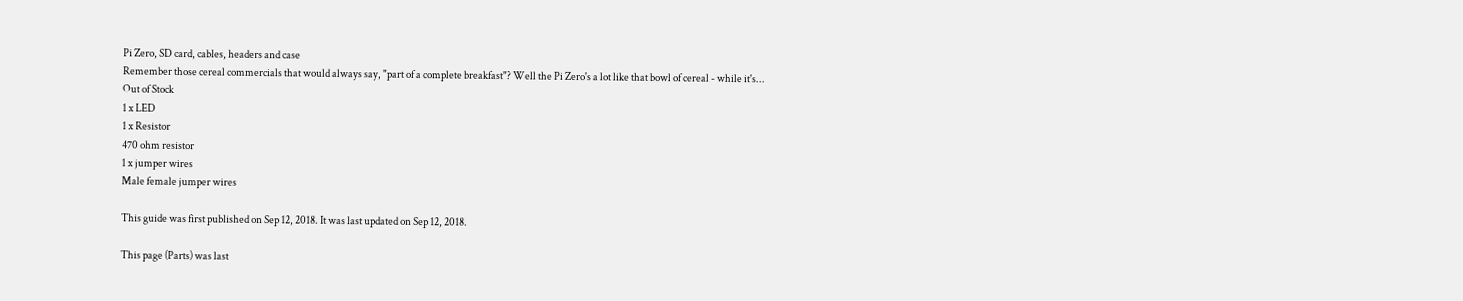Pi Zero, SD card, cables, headers and case
Remember those cereal commercials that would always say, "part of a complete breakfast"? Well the Pi Zero's a lot like that bowl of cereal - while it's...
Out of Stock
1 x LED
1 x Resistor
470 ohm resistor
1 x jumper wires
Male female jumper wires

This guide was first published on Sep 12, 2018. It was last updated on Sep 12, 2018.

This page (Parts) was last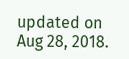updated on Aug 28, 2018.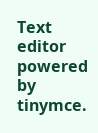Text editor powered by tinymce.